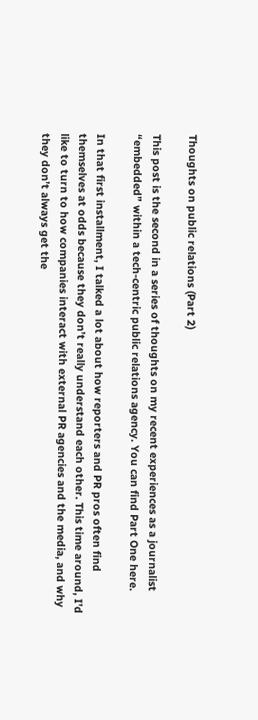Thoughts on public relations (Part 2)

This post is the second in a series of thoughts on my recent experiences as a journalist “embedded” within a tech-centric public relations agency. You can find Part One here.

In that first installment, I talked a lot about how reporters and PR pros often find themselves at odds because they don’t really understand each other. This time around, I’d like to turn to how companies interact with external PR agencies and the media, and why they don’t always get the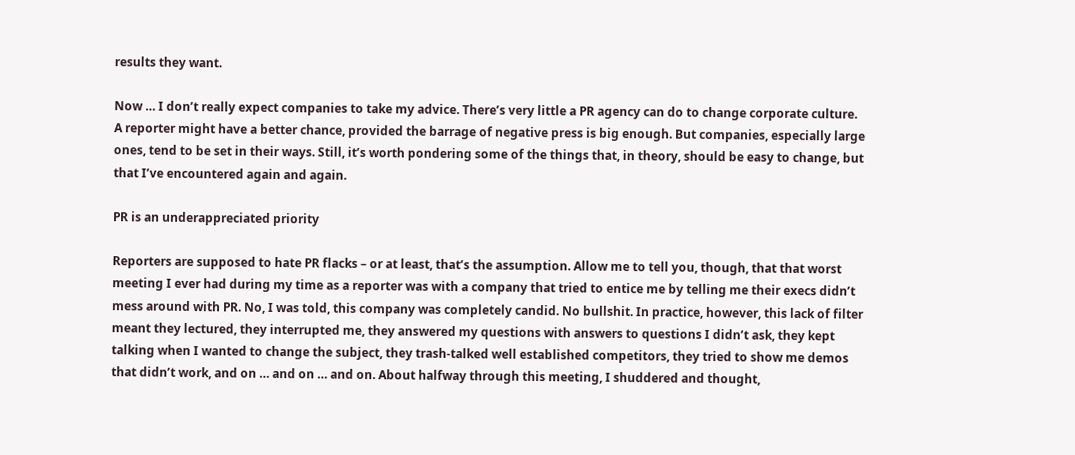results they want.

Now … I don’t really expect companies to take my advice. There’s very little a PR agency can do to change corporate culture. A reporter might have a better chance, provided the barrage of negative press is big enough. But companies, especially large ones, tend to be set in their ways. Still, it’s worth pondering some of the things that, in theory, should be easy to change, but that I’ve encountered again and again.

PR is an underappreciated priority

Reporters are supposed to hate PR flacks – or at least, that’s the assumption. Allow me to tell you, though, that that worst meeting I ever had during my time as a reporter was with a company that tried to entice me by telling me their execs didn’t mess around with PR. No, I was told, this company was completely candid. No bullshit. In practice, however, this lack of filter meant they lectured, they interrupted me, they answered my questions with answers to questions I didn’t ask, they kept talking when I wanted to change the subject, they trash-talked well established competitors, they tried to show me demos that didn’t work, and on … and on … and on. About halfway through this meeting, I shuddered and thought,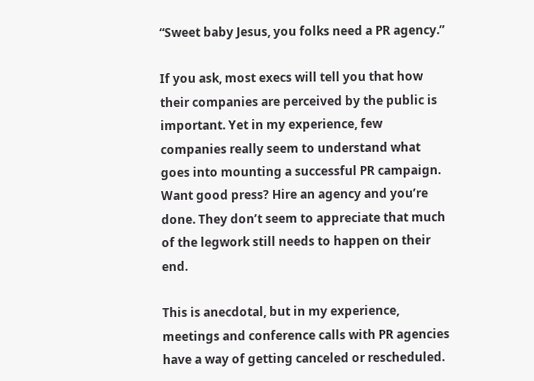“Sweet baby Jesus, you folks need a PR agency.”

If you ask, most execs will tell you that how their companies are perceived by the public is important. Yet in my experience, few companies really seem to understand what goes into mounting a successful PR campaign. Want good press? Hire an agency and you’re done. They don’t seem to appreciate that much of the legwork still needs to happen on their end.

This is anecdotal, but in my experience, meetings and conference calls with PR agencies have a way of getting canceled or rescheduled.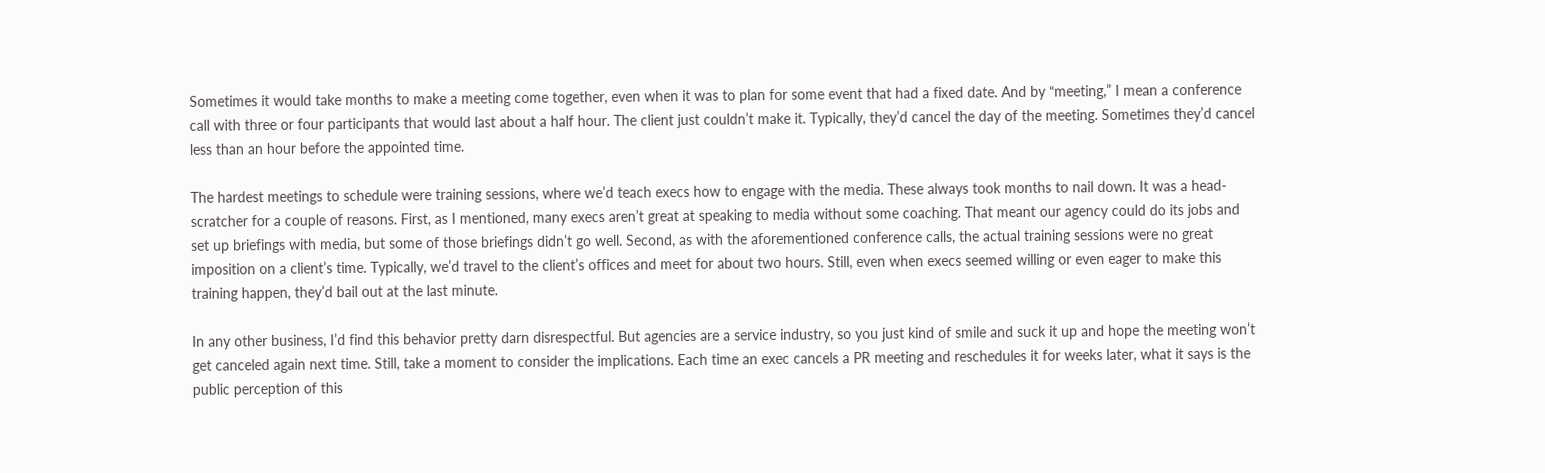Sometimes it would take months to make a meeting come together, even when it was to plan for some event that had a fixed date. And by “meeting,” I mean a conference call with three or four participants that would last about a half hour. The client just couldn’t make it. Typically, they’d cancel the day of the meeting. Sometimes they’d cancel less than an hour before the appointed time.

The hardest meetings to schedule were training sessions, where we’d teach execs how to engage with the media. These always took months to nail down. It was a head-scratcher for a couple of reasons. First, as I mentioned, many execs aren’t great at speaking to media without some coaching. That meant our agency could do its jobs and set up briefings with media, but some of those briefings didn’t go well. Second, as with the aforementioned conference calls, the actual training sessions were no great imposition on a client’s time. Typically, we’d travel to the client’s offices and meet for about two hours. Still, even when execs seemed willing or even eager to make this training happen, they’d bail out at the last minute.

In any other business, I’d find this behavior pretty darn disrespectful. But agencies are a service industry, so you just kind of smile and suck it up and hope the meeting won’t get canceled again next time. Still, take a moment to consider the implications. Each time an exec cancels a PR meeting and reschedules it for weeks later, what it says is the public perception of this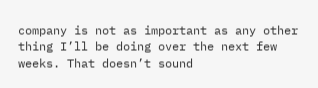company is not as important as any other thing I’ll be doing over the next few weeks. That doesn’t sound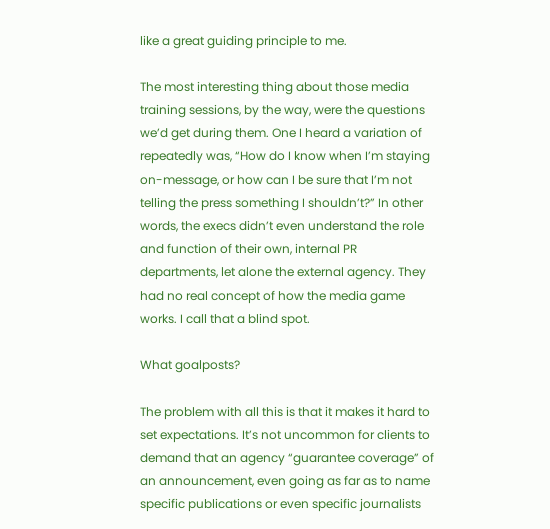like a great guiding principle to me.

The most interesting thing about those media training sessions, by the way, were the questions we’d get during them. One I heard a variation of repeatedly was, “How do I know when I’m staying on-message, or how can I be sure that I’m not telling the press something I shouldn’t?” In other words, the execs didn’t even understand the role and function of their own, internal PR departments, let alone the external agency. They had no real concept of how the media game works. I call that a blind spot.

What goalposts?

The problem with all this is that it makes it hard to set expectations. It’s not uncommon for clients to demand that an agency “guarantee coverage” of an announcement, even going as far as to name specific publications or even specific journalists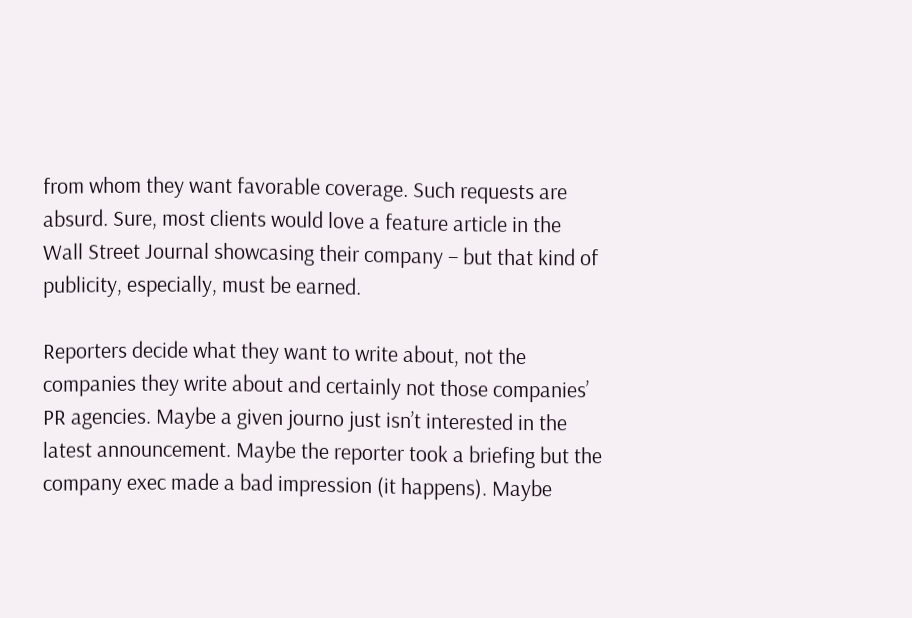from whom they want favorable coverage. Such requests are absurd. Sure, most clients would love a feature article in the Wall Street Journal showcasing their company – but that kind of publicity, especially, must be earned.

Reporters decide what they want to write about, not the companies they write about and certainly not those companies’ PR agencies. Maybe a given journo just isn’t interested in the latest announcement. Maybe the reporter took a briefing but the company exec made a bad impression (it happens). Maybe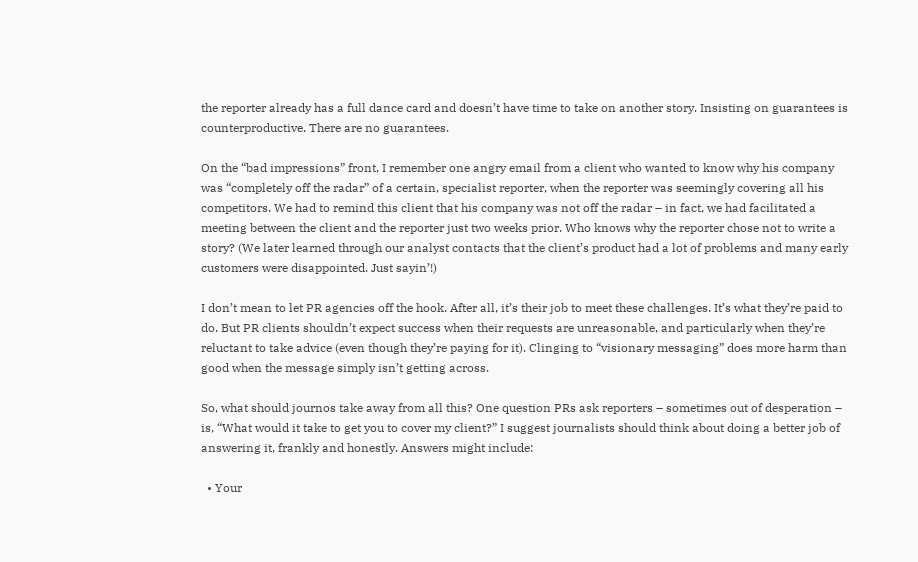the reporter already has a full dance card and doesn’t have time to take on another story. Insisting on guarantees is counterproductive. There are no guarantees.

On the “bad impressions” front, I remember one angry email from a client who wanted to know why his company was “completely off the radar” of a certain, specialist reporter, when the reporter was seemingly covering all his competitors. We had to remind this client that his company was not off the radar – in fact, we had facilitated a meeting between the client and the reporter just two weeks prior. Who knows why the reporter chose not to write a story? (We later learned through our analyst contacts that the client’s product had a lot of problems and many early customers were disappointed. Just sayin’!)

I don’t mean to let PR agencies off the hook. After all, it’s their job to meet these challenges. It’s what they’re paid to do. But PR clients shouldn’t expect success when their requests are unreasonable, and particularly when they’re reluctant to take advice (even though they’re paying for it). Clinging to “visionary messaging” does more harm than good when the message simply isn’t getting across.

So, what should journos take away from all this? One question PRs ask reporters – sometimes out of desperation – is, “What would it take to get you to cover my client?” I suggest journalists should think about doing a better job of answering it, frankly and honestly. Answers might include:

  • Your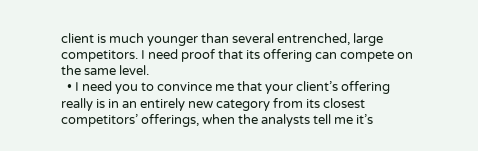client is much younger than several entrenched, large competitors. I need proof that its offering can compete on the same level.
  • I need you to convince me that your client’s offering really is in an entirely new category from its closest competitors’ offerings, when the analysts tell me it’s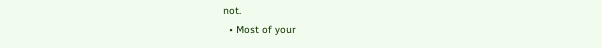not.
  • Most of your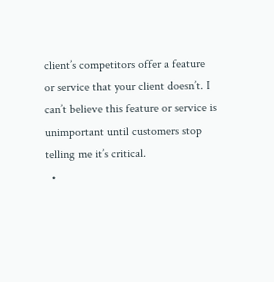client’s competitors offer a feature or service that your client doesn’t. I can’t believe this feature or service is unimportant until customers stop telling me it’s critical.
  •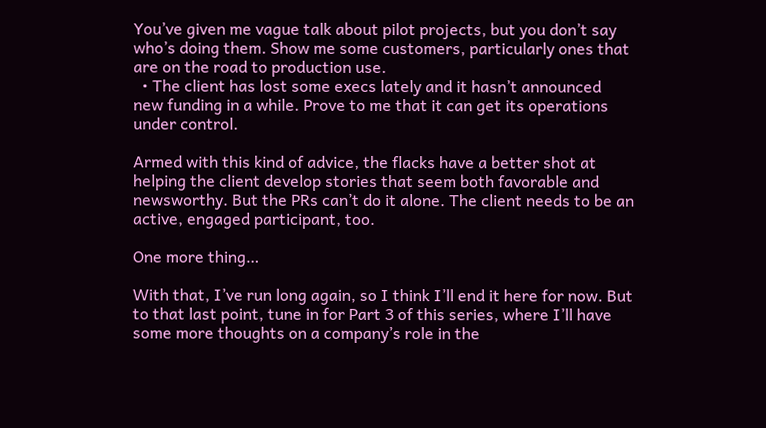You’ve given me vague talk about pilot projects, but you don’t say who’s doing them. Show me some customers, particularly ones that are on the road to production use.
  • The client has lost some execs lately and it hasn’t announced new funding in a while. Prove to me that it can get its operations under control.

Armed with this kind of advice, the flacks have a better shot at helping the client develop stories that seem both favorable and newsworthy. But the PRs can’t do it alone. The client needs to be an active, engaged participant, too.

One more thing…

With that, I’ve run long again, so I think I’ll end it here for now. But to that last point, tune in for Part 3 of this series, where I’ll have some more thoughts on a company’s role in the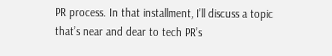PR process. In that installment, I’ll discuss a topic that’s near and dear to tech PR’s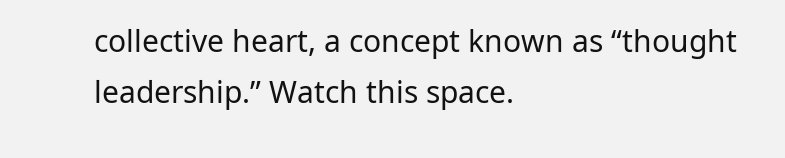collective heart, a concept known as “thought leadership.” Watch this space.